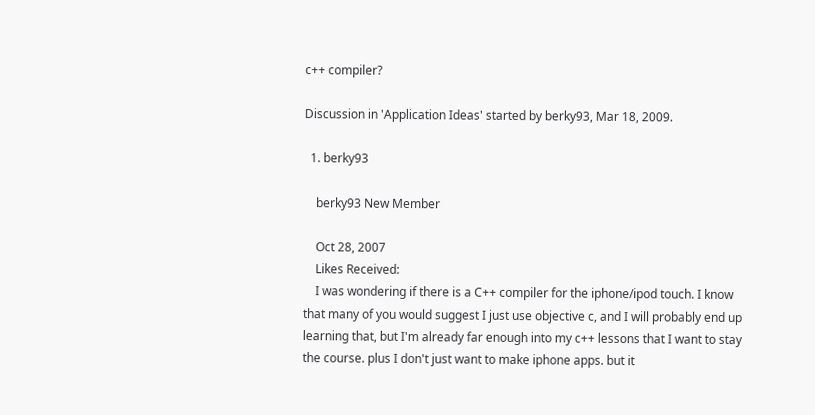c++ compiler?

Discussion in 'Application Ideas' started by berky93, Mar 18, 2009.

  1. berky93

    berky93 New Member

    Oct 28, 2007
    Likes Received:
    I was wondering if there is a C++ compiler for the iphone/ipod touch. I know that many of you would suggest I just use objective c, and I will probably end up learning that, but I'm already far enough into my c++ lessons that I want to stay the course. plus I don't just want to make iphone apps. but it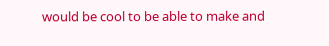would be cool to be able to make and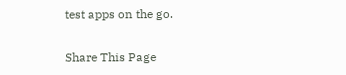test apps on the go.

Share This Page